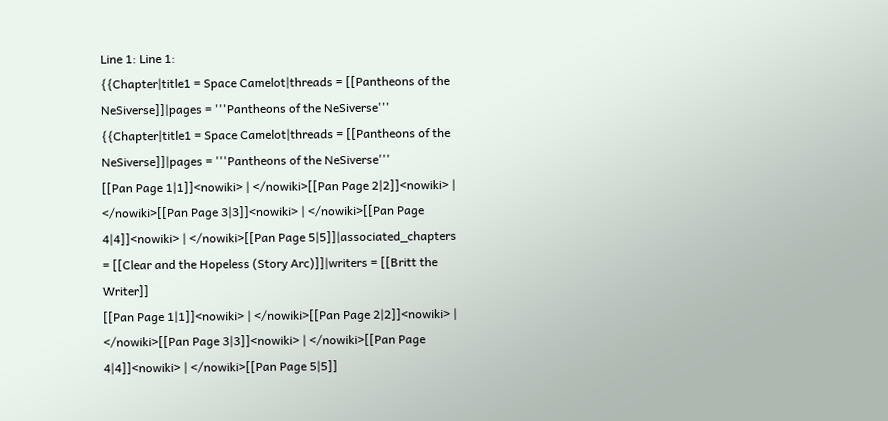Line 1: Line 1:
{{Chapter|title1 = Space Camelot|threads = [[Pantheons of the NeSiverse]]|pages = '''Pantheons of the NeSiverse'''
{{Chapter|title1 = Space Camelot|threads = [[Pantheons of the NeSiverse]]|pages = '''Pantheons of the NeSiverse'''
[[Pan Page 1|1]]<nowiki> | </nowiki>[[Pan Page 2|2]]<nowiki> | </nowiki>[[Pan Page 3|3]]<nowiki> | </nowiki>[[Pan Page 4|4]]<nowiki> | </nowiki>[[Pan Page 5|5]]|associated_chapters = [[Clear and the Hopeless (Story Arc)]]|writers = [[Britt the Writer]]
[[Pan Page 1|1]]<nowiki> | </nowiki>[[Pan Page 2|2]]<nowiki> | </nowiki>[[Pan Page 3|3]]<nowiki> | </nowiki>[[Pan Page 4|4]]<nowiki> | </nowiki>[[Pan Page 5|5]]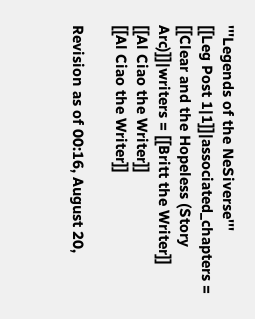'''Legends of the NeSiverse'''
[[Leg Post 1|1]]|associated_chapters = [[Clear and the Hopeless (Story Arc)]]|writers = [[Britt the Writer]]
[[Al Ciao the Writer]]
[[Al Ciao the Writer]]

Revision as of 00:16, August 20,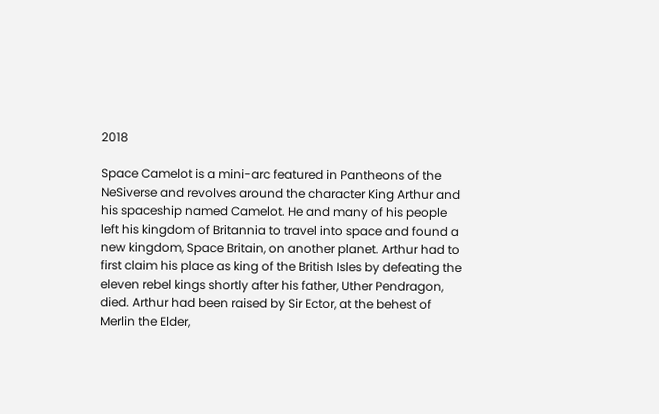2018

Space Camelot is a mini-arc featured in Pantheons of the NeSiverse and revolves around the character King Arthur and his spaceship named Camelot. He and many of his people left his kingdom of Britannia to travel into space and found a new kingdom, Space Britain, on another planet. Arthur had to first claim his place as king of the British Isles by defeating the eleven rebel kings shortly after his father, Uther Pendragon, died. Arthur had been raised by Sir Ector, at the behest of Merlin the Elder,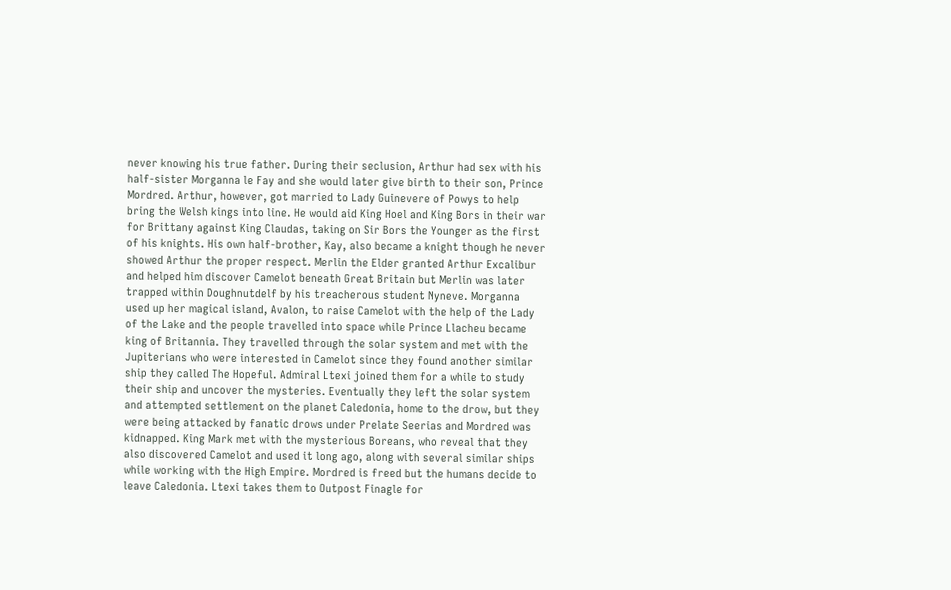never knowing his true father. During their seclusion, Arthur had sex with his half-sister Morganna le Fay and she would later give birth to their son, Prince Mordred. Arthur, however, got married to Lady Guinevere of Powys to help bring the Welsh kings into line. He would aid King Hoel and King Bors in their war for Brittany against King Claudas, taking on Sir Bors the Younger as the first of his knights. His own half-brother, Kay, also became a knight though he never showed Arthur the proper respect. Merlin the Elder granted Arthur Excalibur and helped him discover Camelot beneath Great Britain but Merlin was later trapped within Doughnutdelf by his treacherous student Nyneve. Morganna used up her magical island, Avalon, to raise Camelot with the help of the Lady of the Lake and the people travelled into space while Prince Llacheu became king of Britannia. They travelled through the solar system and met with the Jupiterians who were interested in Camelot since they found another similar ship they called The Hopeful. Admiral Ltexi joined them for a while to study their ship and uncover the mysteries. Eventually they left the solar system and attempted settlement on the planet Caledonia, home to the drow, but they were being attacked by fanatic drows under Prelate Seerias and Mordred was kidnapped. King Mark met with the mysterious Boreans, who reveal that they also discovered Camelot and used it long ago, along with several similar ships while working with the High Empire. Mordred is freed but the humans decide to leave Caledonia. Ltexi takes them to Outpost Finagle for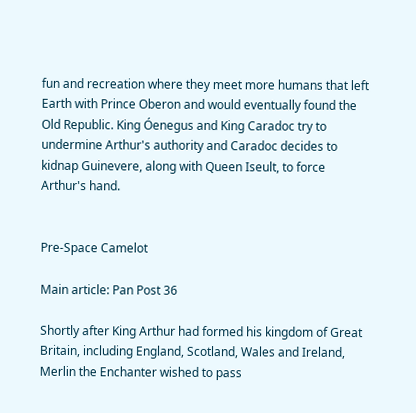fun and recreation where they meet more humans that left Earth with Prince Oberon and would eventually found the Old Republic. King Óenegus and King Caradoc try to undermine Arthur's authority and Caradoc decides to kidnap Guinevere, along with Queen Iseult, to force Arthur's hand.


Pre-Space Camelot

Main article: Pan Post 36

Shortly after King Arthur had formed his kingdom of Great Britain, including England, Scotland, Wales and Ireland, Merlin the Enchanter wished to pass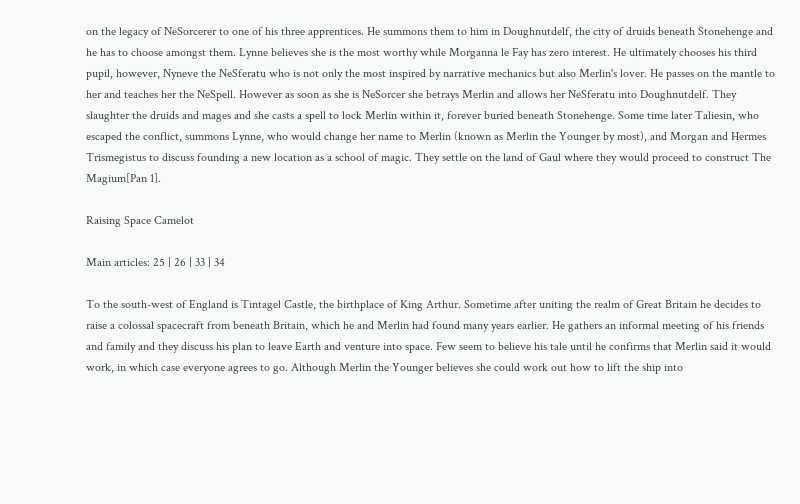on the legacy of NeSorcerer to one of his three apprentices. He summons them to him in Doughnutdelf, the city of druids beneath Stonehenge and he has to choose amongst them. Lynne believes she is the most worthy while Morganna le Fay has zero interest. He ultimately chooses his third pupil, however, Nyneve the NeSferatu who is not only the most inspired by narrative mechanics but also Merlin's lover. He passes on the mantle to her and teaches her the NeSpell. However as soon as she is NeSorcer she betrays Merlin and allows her NeSferatu into Doughnutdelf. They slaughter the druids and mages and she casts a spell to lock Merlin within it, forever buried beneath Stonehenge. Some time later Taliesin, who escaped the conflict, summons Lynne, who would change her name to Merlin (known as Merlin the Younger by most), and Morgan and Hermes Trismegistus to discuss founding a new location as a school of magic. They settle on the land of Gaul where they would proceed to construct The Magium[Pan 1].

Raising Space Camelot

Main articles: 25 | 26 | 33 | 34

To the south-west of England is Tintagel Castle, the birthplace of King Arthur. Sometime after uniting the realm of Great Britain he decides to raise a colossal spacecraft from beneath Britain, which he and Merlin had found many years earlier. He gathers an informal meeting of his friends and family and they discuss his plan to leave Earth and venture into space. Few seem to believe his tale until he confirms that Merlin said it would work, in which case everyone agrees to go. Although Merlin the Younger believes she could work out how to lift the ship into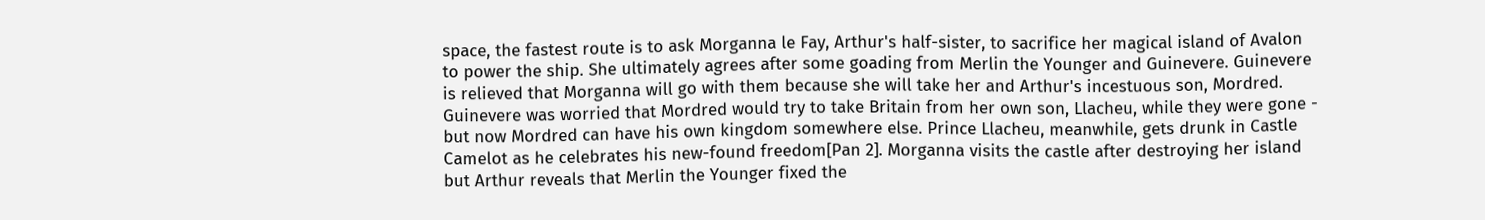space, the fastest route is to ask Morganna le Fay, Arthur's half-sister, to sacrifice her magical island of Avalon to power the ship. She ultimately agrees after some goading from Merlin the Younger and Guinevere. Guinevere is relieved that Morganna will go with them because she will take her and Arthur's incestuous son, Mordred. Guinevere was worried that Mordred would try to take Britain from her own son, Llacheu, while they were gone - but now Mordred can have his own kingdom somewhere else. Prince Llacheu, meanwhile, gets drunk in Castle Camelot as he celebrates his new-found freedom[Pan 2]. Morganna visits the castle after destroying her island but Arthur reveals that Merlin the Younger fixed the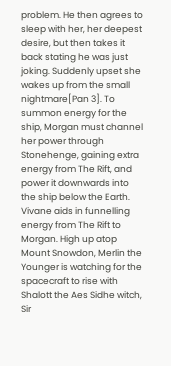problem. He then agrees to sleep with her, her deepest desire, but then takes it back stating he was just joking. Suddenly upset she wakes up from the small nightmare[Pan 3]. To summon energy for the ship, Morgan must channel her power through Stonehenge, gaining extra energy from The Rift, and power it downwards into the ship below the Earth. Vivane aids in funnelling energy from The Rift to Morgan. High up atop Mount Snowdon, Merlin the Younger is watching for the spacecraft to rise with Shalott the Aes Sidhe witch, Sir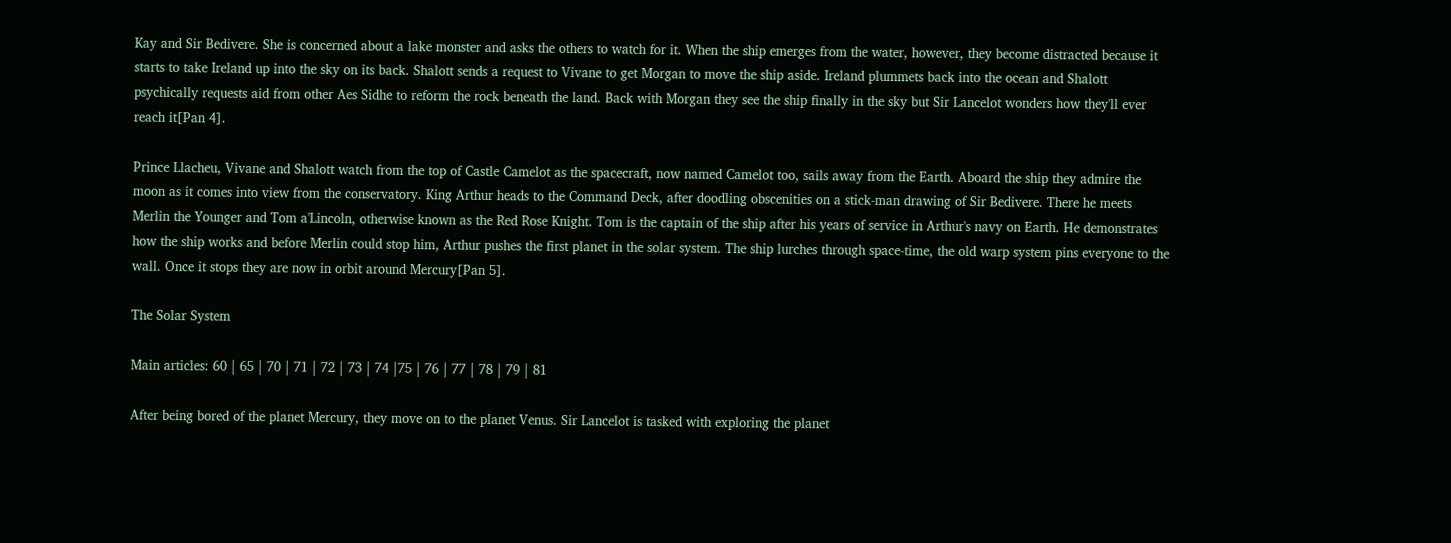Kay and Sir Bedivere. She is concerned about a lake monster and asks the others to watch for it. When the ship emerges from the water, however, they become distracted because it starts to take Ireland up into the sky on its back. Shalott sends a request to Vivane to get Morgan to move the ship aside. Ireland plummets back into the ocean and Shalott psychically requests aid from other Aes Sidhe to reform the rock beneath the land. Back with Morgan they see the ship finally in the sky but Sir Lancelot wonders how they'll ever reach it[Pan 4].

Prince Llacheu, Vivane and Shalott watch from the top of Castle Camelot as the spacecraft, now named Camelot too, sails away from the Earth. Aboard the ship they admire the moon as it comes into view from the conservatory. King Arthur heads to the Command Deck, after doodling obscenities on a stick-man drawing of Sir Bedivere. There he meets Merlin the Younger and Tom a'Lincoln, otherwise known as the Red Rose Knight. Tom is the captain of the ship after his years of service in Arthur's navy on Earth. He demonstrates how the ship works and before Merlin could stop him, Arthur pushes the first planet in the solar system. The ship lurches through space-time, the old warp system pins everyone to the wall. Once it stops they are now in orbit around Mercury[Pan 5].

The Solar System

Main articles: 60 | 65 | 70 | 71 | 72 | 73 | 74 |75 | 76 | 77 | 78 | 79 | 81

After being bored of the planet Mercury, they move on to the planet Venus. Sir Lancelot is tasked with exploring the planet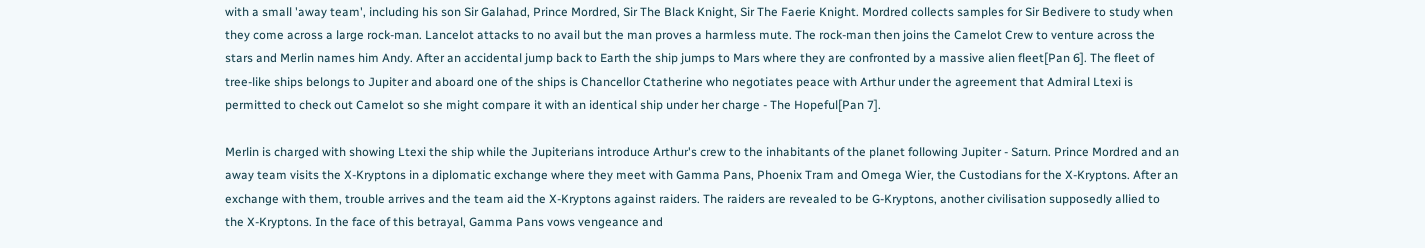with a small 'away team', including his son Sir Galahad, Prince Mordred, Sir The Black Knight, Sir The Faerie Knight. Mordred collects samples for Sir Bedivere to study when they come across a large rock-man. Lancelot attacks to no avail but the man proves a harmless mute. The rock-man then joins the Camelot Crew to venture across the stars and Merlin names him Andy. After an accidental jump back to Earth the ship jumps to Mars where they are confronted by a massive alien fleet[Pan 6]. The fleet of tree-like ships belongs to Jupiter and aboard one of the ships is Chancellor Ctatherine who negotiates peace with Arthur under the agreement that Admiral Ltexi is permitted to check out Camelot so she might compare it with an identical ship under her charge - The Hopeful[Pan 7].

Merlin is charged with showing Ltexi the ship while the Jupiterians introduce Arthur's crew to the inhabitants of the planet following Jupiter - Saturn. Prince Mordred and an away team visits the X-Kryptons in a diplomatic exchange where they meet with Gamma Pans, Phoenix Tram and Omega Wier, the Custodians for the X-Kryptons. After an exchange with them, trouble arrives and the team aid the X-Kryptons against raiders. The raiders are revealed to be G-Kryptons, another civilisation supposedly allied to the X-Kryptons. In the face of this betrayal, Gamma Pans vows vengeance and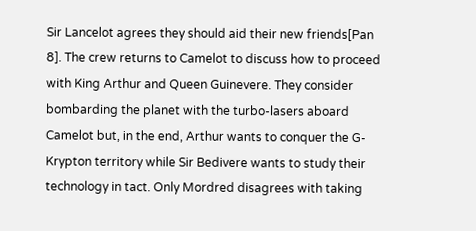Sir Lancelot agrees they should aid their new friends[Pan 8]. The crew returns to Camelot to discuss how to proceed with King Arthur and Queen Guinevere. They consider bombarding the planet with the turbo-lasers aboard Camelot but, in the end, Arthur wants to conquer the G-Krypton territory while Sir Bedivere wants to study their technology in tact. Only Mordred disagrees with taking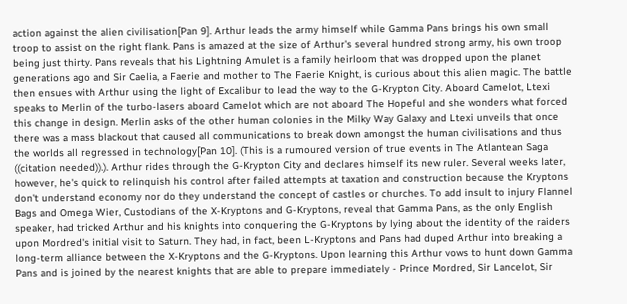action against the alien civilisation[Pan 9]. Arthur leads the army himself while Gamma Pans brings his own small troop to assist on the right flank. Pans is amazed at the size of Arthur's several hundred strong army, his own troop being just thirty. Pans reveals that his Lightning Amulet is a family heirloom that was dropped upon the planet generations ago and Sir Caelia, a Faerie and mother to The Faerie Knight, is curious about this alien magic. The battle then ensues with Arthur using the light of Excalibur to lead the way to the G-Krypton City. Aboard Camelot, Ltexi speaks to Merlin of the turbo-lasers aboard Camelot which are not aboard The Hopeful and she wonders what forced this change in design. Merlin asks of the other human colonies in the Milky Way Galaxy and Ltexi unveils that once there was a mass blackout that caused all communications to break down amongst the human civilisations and thus the worlds all regressed in technology[Pan 10]. (This is a rumoured version of true events in The Atlantean Saga ((citation needed)).). Arthur rides through the G-Krypton City and declares himself its new ruler. Several weeks later, however, he's quick to relinquish his control after failed attempts at taxation and construction because the Kryptons don't understand economy nor do they understand the concept of castles or churches. To add insult to injury Flannel Bags and Omega Wier, Custodians of the X-Kryptons and G-Kryptons, reveal that Gamma Pans, as the only English speaker, had tricked Arthur and his knights into conquering the G-Kryptons by lying about the identity of the raiders upon Mordred's initial visit to Saturn. They had, in fact, been L-Kryptons and Pans had duped Arthur into breaking a long-term alliance between the X-Kryptons and the G-Kryptons. Upon learning this Arthur vows to hunt down Gamma Pans and is joined by the nearest knights that are able to prepare immediately - Prince Mordred, Sir Lancelot, Sir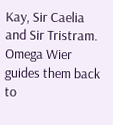Kay, Sir Caelia and Sir Tristram. Omega Wier guides them back to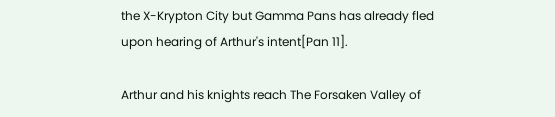the X-Krypton City but Gamma Pans has already fled upon hearing of Arthur's intent[Pan 11].

Arthur and his knights reach The Forsaken Valley of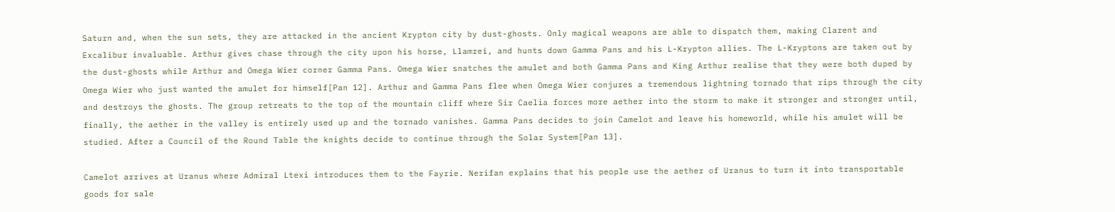Saturn and, when the sun sets, they are attacked in the ancient Krypton city by dust-ghosts. Only magical weapons are able to dispatch them, making Clarent and Excalibur invaluable. Arthur gives chase through the city upon his horse, Llamrei, and hunts down Gamma Pans and his L-Krypton allies. The L-Kryptons are taken out by the dust-ghosts while Arthur and Omega Wier corner Gamma Pans. Omega Wier snatches the amulet and both Gamma Pans and King Arthur realise that they were both duped by Omega Wier who just wanted the amulet for himself[Pan 12]. Arthur and Gamma Pans flee when Omega Wier conjures a tremendous lightning tornado that rips through the city and destroys the ghosts. The group retreats to the top of the mountain cliff where Sir Caelia forces more aether into the storm to make it stronger and stronger until, finally, the aether in the valley is entirely used up and the tornado vanishes. Gamma Pans decides to join Camelot and leave his homeworld, while his amulet will be studied. After a Council of the Round Table the knights decide to continue through the Solar System[Pan 13].

Camelot arrives at Uranus where Admiral Ltexi introduces them to the Fayrie. Nerifan explains that his people use the aether of Uranus to turn it into transportable goods for sale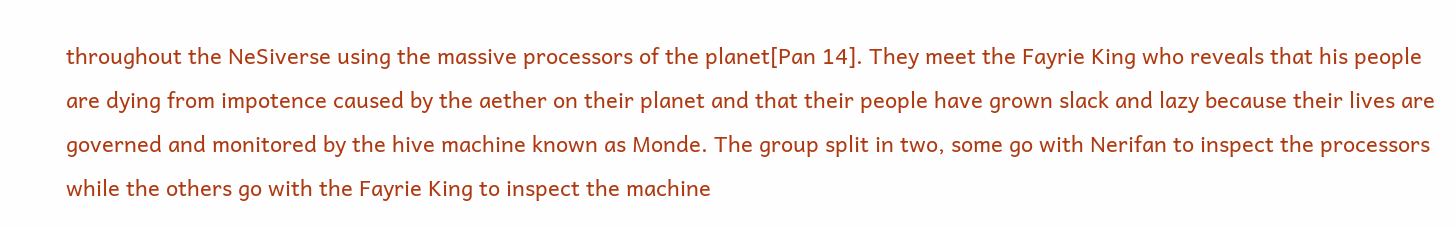throughout the NeSiverse using the massive processors of the planet[Pan 14]. They meet the Fayrie King who reveals that his people are dying from impotence caused by the aether on their planet and that their people have grown slack and lazy because their lives are governed and monitored by the hive machine known as Monde. The group split in two, some go with Nerifan to inspect the processors while the others go with the Fayrie King to inspect the machine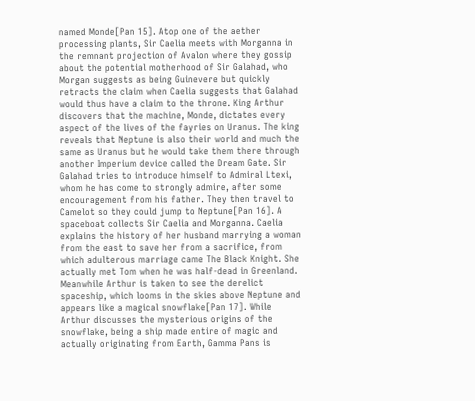named Monde[Pan 15]. Atop one of the aether processing plants, Sir Caelia meets with Morganna in the remnant projection of Avalon where they gossip about the potential motherhood of Sir Galahad, who Morgan suggests as being Guinevere but quickly retracts the claim when Caelia suggests that Galahad would thus have a claim to the throne. King Arthur discovers that the machine, Monde, dictates every aspect of the lives of the fayries on Uranus. The king reveals that Neptune is also their world and much the same as Uranus but he would take them there through another Imperium device called the Dream Gate. Sir Galahad tries to introduce himself to Admiral Ltexi, whom he has come to strongly admire, after some encouragement from his father. They then travel to Camelot so they could jump to Neptune[Pan 16]. A spaceboat collects Sir Caelia and Morganna. Caelia explains the history of her husband marrying a woman from the east to save her from a sacrifice, from which adulterous marriage came The Black Knight. She actually met Tom when he was half-dead in Greenland. Meanwhile Arthur is taken to see the derelict spaceship, which looms in the skies above Neptune and appears like a magical snowflake[Pan 17]. While Arthur discusses the mysterious origins of the snowflake, being a ship made entire of magic and actually originating from Earth, Gamma Pans is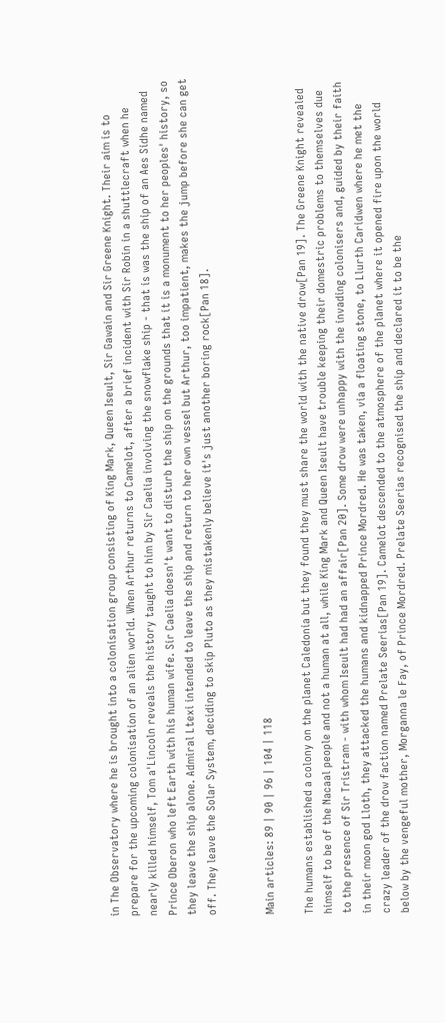in The Observatory where he is brought into a colonisation group consisting of King Mark, Queen Iseult, Sir Gawain and Sir Greene Knight. Their aim is to prepare for the upcoming colonisation of an alien world. When Arthur returns to Camelot, after a brief incident with Sir Robin in a shuttlecraft when he nearly killed himself, Tom a'Lincoln reveals the history taught to him by Sir Caelia involving the snowflake ship - that is was the ship of an Aes Sidhe named Prince Oberon who left Earth with his human wife. Sir Caelia doesn't want to disturb the ship on the grounds that it is a monument to her peoples' history, so they leave the ship alone. Admiral Ltexi intended to leave the ship and return to her own vessel but Arthur, too impatient, makes the jump before she can get off. They leave the Solar System, deciding to skip Pluto as they mistakenly believe it's just another boring rock[Pan 18].


Main articles: 89 | 90 | 96 | 104 | 118

The humans established a colony on the planet Caledonia but they found they must share the world with the native drow[Pan 19]. The Greene Knight revealed himself to be of the Nacaal people and not a human at all, while King Mark and Queen Iseult have trouble keeping their domestric problems to themselves due to the presence of Sir Tristram - with whom Iseult had had an affair[Pan 20]. Some drow were unhappy with the invading colonisers and, guided by their faith in their moon god Lloth, they attacked the humans and kidnapped Prince Mordred. He was taken, via a floating stone, to Llurth Caridwen where he met the crazy leader of the drow faction named Prelate Seerias[Pan 19]. Camelot descended to the atmosphere of the planet where it opened fire upon the world below by the vengeful mother, Morganna le Fay, of Prince Mordred. Prelate Seerias recognised the ship and declared it to be the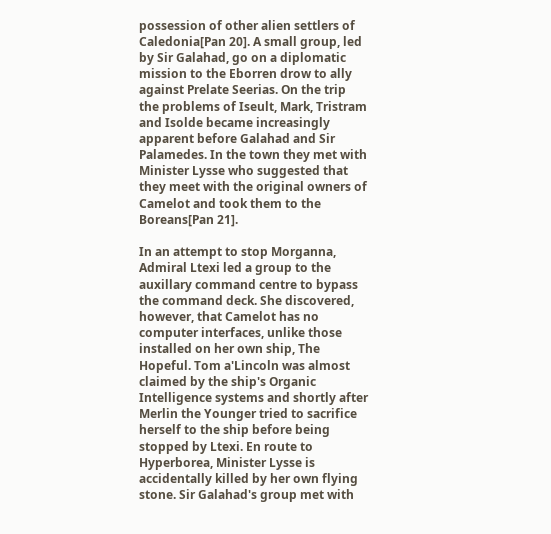possession of other alien settlers of Caledonia[Pan 20]. A small group, led by Sir Galahad, go on a diplomatic mission to the Eborren drow to ally against Prelate Seerias. On the trip the problems of Iseult, Mark, Tristram and Isolde became increasingly apparent before Galahad and Sir Palamedes. In the town they met with Minister Lysse who suggested that they meet with the original owners of Camelot and took them to the Boreans[Pan 21].

In an attempt to stop Morganna, Admiral Ltexi led a group to the auxillary command centre to bypass the command deck. She discovered, however, that Camelot has no computer interfaces, unlike those installed on her own ship, The Hopeful. Tom a'Lincoln was almost claimed by the ship's Organic Intelligence systems and shortly after Merlin the Younger tried to sacrifice herself to the ship before being stopped by Ltexi. En route to Hyperborea, Minister Lysse is accidentally killed by her own flying stone. Sir Galahad's group met with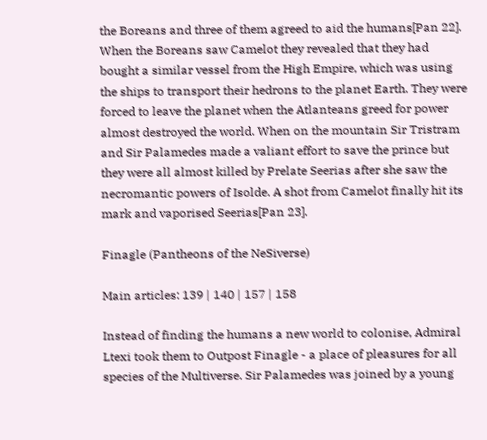the Boreans and three of them agreed to aid the humans[Pan 22]. When the Boreans saw Camelot they revealed that they had bought a similar vessel from the High Empire, which was using the ships to transport their hedrons to the planet Earth. They were forced to leave the planet when the Atlanteans greed for power almost destroyed the world. When on the mountain Sir Tristram and Sir Palamedes made a valiant effort to save the prince but they were all almost killed by Prelate Seerias after she saw the necromantic powers of Isolde. A shot from Camelot finally hit its mark and vaporised Seerias[Pan 23].

Finagle (Pantheons of the NeSiverse)

Main articles: 139 | 140 | 157 | 158

Instead of finding the humans a new world to colonise, Admiral Ltexi took them to Outpost Finagle - a place of pleasures for all species of the Multiverse. Sir Palamedes was joined by a young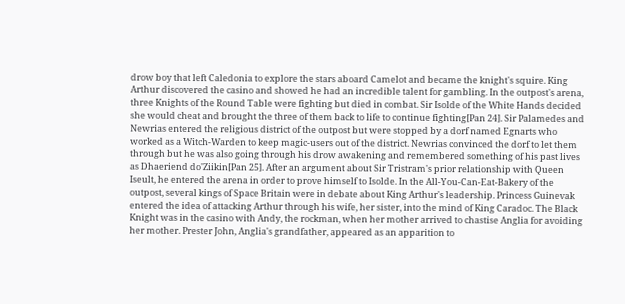drow boy that left Caledonia to explore the stars aboard Camelot and became the knight's squire. King Arthur discovered the casino and showed he had an incredible talent for gambling. In the outpost's arena, three Knights of the Round Table were fighting but died in combat. Sir Isolde of the White Hands decided she would cheat and brought the three of them back to life to continue fighting[Pan 24]. Sir Palamedes and Newrias entered the religious district of the outpost but were stopped by a dorf named Egnarts who worked as a Witch-Warden to keep magic-users out of the district. Newrias convinced the dorf to let them through but he was also going through his drow awakening and remembered something of his past lives as Dhaeriend do'Ziikin[Pan 25]. After an argument about Sir Tristram's prior relationship with Queen Iseult, he entered the arena in order to prove himself to Isolde. In the All-You-Can-Eat-Bakery of the outpost, several kings of Space Britain were in debate about King Arthur's leadership. Princess Guinevak entered the idea of attacking Arthur through his wife, her sister, into the mind of King Caradoc. The Black Knight was in the casino with Andy, the rockman, when her mother arrived to chastise Anglia for avoiding her mother. Prester John, Anglia's grandfather, appeared as an apparition to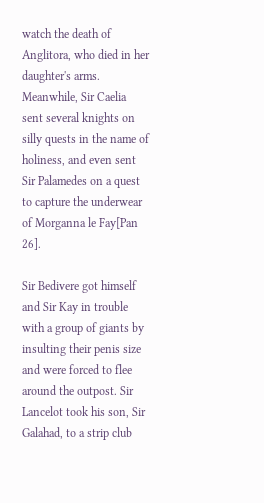watch the death of Anglitora, who died in her daughter's arms. Meanwhile, Sir Caelia sent several knights on silly quests in the name of holiness, and even sent Sir Palamedes on a quest to capture the underwear of Morganna le Fay[Pan 26].

Sir Bedivere got himself and Sir Kay in trouble with a group of giants by insulting their penis size and were forced to flee around the outpost. Sir Lancelot took his son, Sir Galahad, to a strip club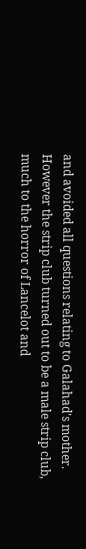and avoided all questions relating to Galahad's mother. However the strip club turned out to be a male strip club, much to the horror of Lancelot and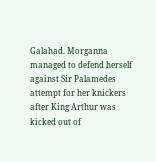Galahad. Morganna managed to defend herself against Sir Palamedes attempt for her knickers after King Arthur was kicked out of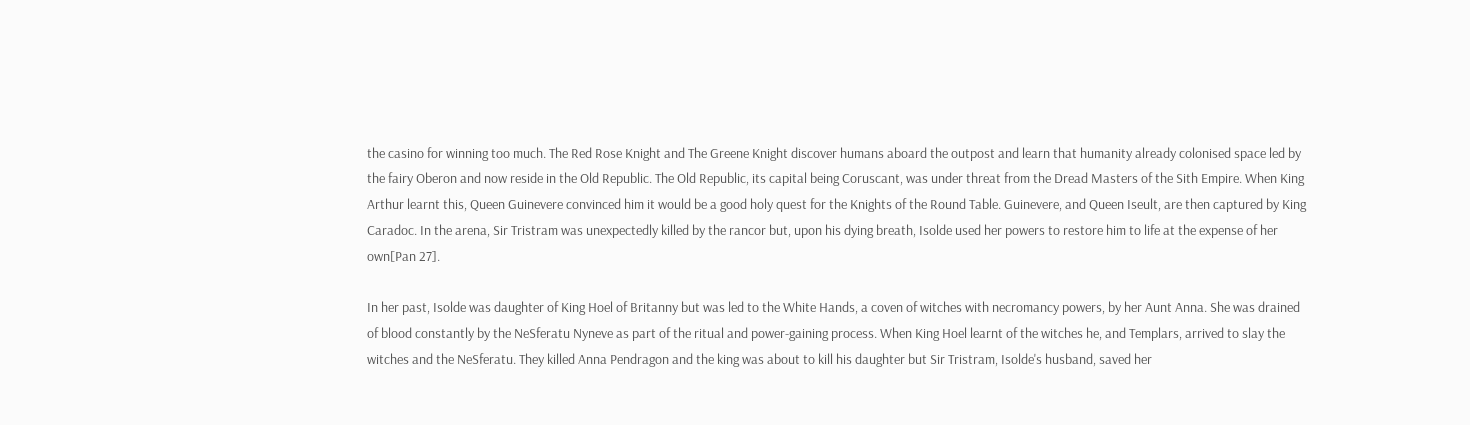the casino for winning too much. The Red Rose Knight and The Greene Knight discover humans aboard the outpost and learn that humanity already colonised space led by the fairy Oberon and now reside in the Old Republic. The Old Republic, its capital being Coruscant, was under threat from the Dread Masters of the Sith Empire. When King Arthur learnt this, Queen Guinevere convinced him it would be a good holy quest for the Knights of the Round Table. Guinevere, and Queen Iseult, are then captured by King Caradoc. In the arena, Sir Tristram was unexpectedly killed by the rancor but, upon his dying breath, Isolde used her powers to restore him to life at the expense of her own[Pan 27].

In her past, Isolde was daughter of King Hoel of Britanny but was led to the White Hands, a coven of witches with necromancy powers, by her Aunt Anna. She was drained of blood constantly by the NeSferatu Nyneve as part of the ritual and power-gaining process. When King Hoel learnt of the witches he, and Templars, arrived to slay the witches and the NeSferatu. They killed Anna Pendragon and the king was about to kill his daughter but Sir Tristram, Isolde's husband, saved her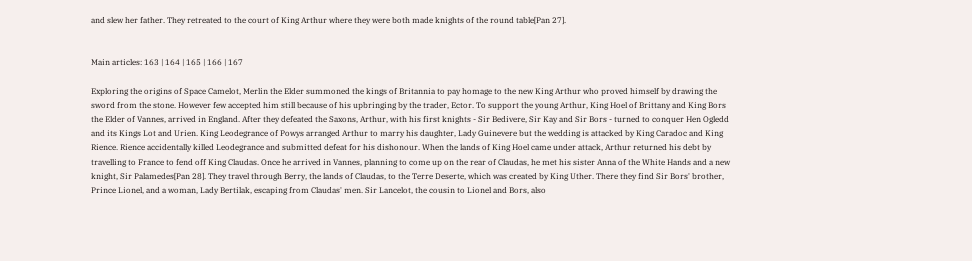and slew her father. They retreated to the court of King Arthur where they were both made knights of the round table[Pan 27].


Main articles: 163 | 164 | 165 | 166 | 167

Exploring the origins of Space Camelot, Merlin the Elder summoned the kings of Britannia to pay homage to the new King Arthur who proved himself by drawing the sword from the stone. However few accepted him still because of his upbringing by the trader, Ector. To support the young Arthur, King Hoel of Brittany and King Bors the Elder of Vannes, arrived in England. After they defeated the Saxons, Arthur, with his first knights - Sir Bedivere, Sir Kay and Sir Bors - turned to conquer Hen Ogledd and its Kings Lot and Urien. King Leodegrance of Powys arranged Arthur to marry his daughter, Lady Guinevere but the wedding is attacked by King Caradoc and King Rience. Rience accidentally killed Leodegrance and submitted defeat for his dishonour. When the lands of King Hoel came under attack, Arthur returned his debt by travelling to France to fend off King Claudas. Once he arrived in Vannes, planning to come up on the rear of Claudas, he met his sister Anna of the White Hands and a new knight, Sir Palamedes[Pan 28]. They travel through Berry, the lands of Claudas, to the Terre Deserte, which was created by King Uther. There they find Sir Bors' brother, Prince Lionel, and a woman, Lady Bertilak, escaping from Claudas' men. Sir Lancelot, the cousin to Lionel and Bors, also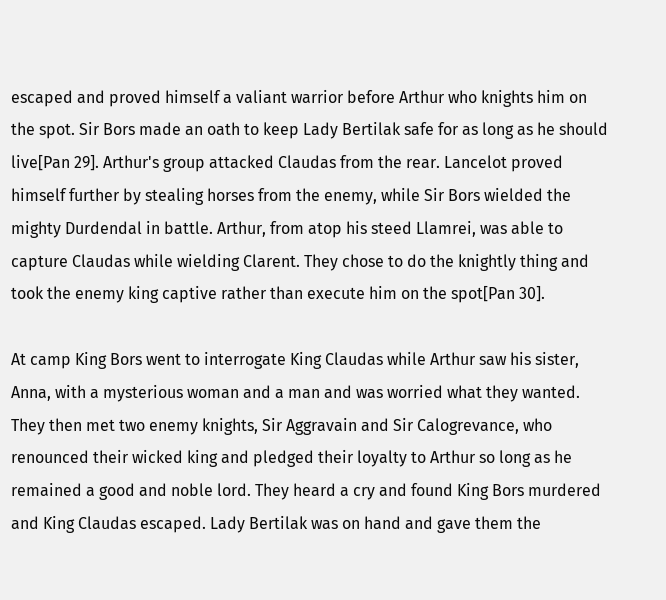escaped and proved himself a valiant warrior before Arthur who knights him on the spot. Sir Bors made an oath to keep Lady Bertilak safe for as long as he should live[Pan 29]. Arthur's group attacked Claudas from the rear. Lancelot proved himself further by stealing horses from the enemy, while Sir Bors wielded the mighty Durdendal in battle. Arthur, from atop his steed Llamrei, was able to capture Claudas while wielding Clarent. They chose to do the knightly thing and took the enemy king captive rather than execute him on the spot[Pan 30].

At camp King Bors went to interrogate King Claudas while Arthur saw his sister, Anna, with a mysterious woman and a man and was worried what they wanted. They then met two enemy knights, Sir Aggravain and Sir Calogrevance, who renounced their wicked king and pledged their loyalty to Arthur so long as he remained a good and noble lord. They heard a cry and found King Bors murdered and King Claudas escaped. Lady Bertilak was on hand and gave them the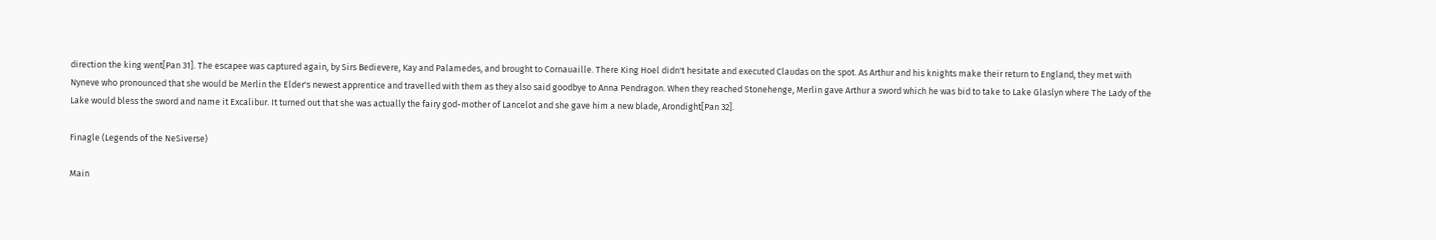direction the king went[Pan 31]. The escapee was captured again, by Sirs Bedievere, Kay and Palamedes, and brought to Cornauaille. There King Hoel didn't hesitate and executed Claudas on the spot. As Arthur and his knights make their return to England, they met with Nyneve who pronounced that she would be Merlin the Elder's newest apprentice and travelled with them as they also said goodbye to Anna Pendragon. When they reached Stonehenge, Merlin gave Arthur a sword which he was bid to take to Lake Glaslyn where The Lady of the Lake would bless the sword and name it Excalibur. It turned out that she was actually the fairy god-mother of Lancelot and she gave him a new blade, Arondight[Pan 32].

Finagle (Legends of the NeSiverse)

Main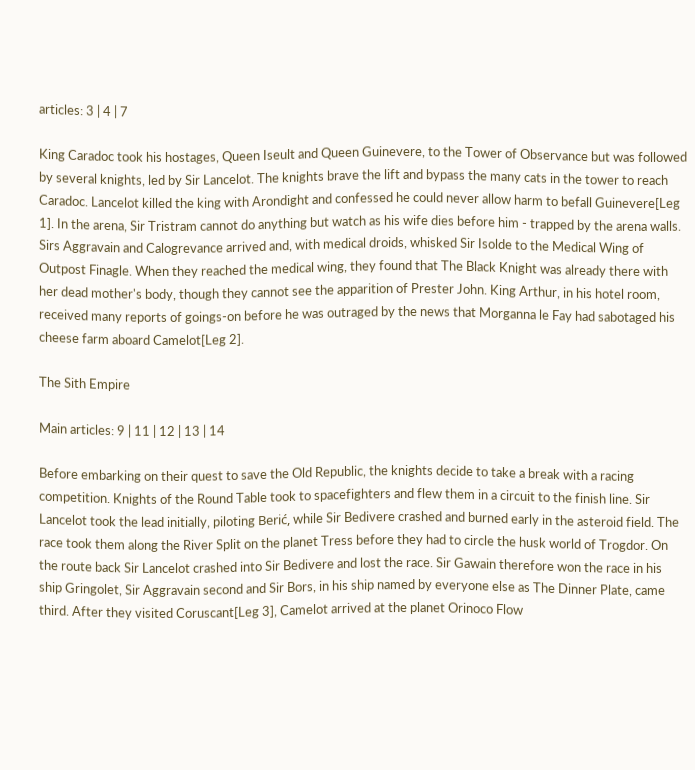articles: 3 | 4 | 7

King Caradoc took his hostages, Queen Iseult and Queen Guinevere, to the Tower of Observance but was followed by several knights, led by Sir Lancelot. The knights brave the lift and bypass the many cats in the tower to reach Caradoc. Lancelot killed the king with Arondight and confessed he could never allow harm to befall Guinevere[Leg 1]. In the arena, Sir Tristram cannot do anything but watch as his wife dies before him - trapped by the arena walls. Sirs Aggravain and Calogrevance arrived and, with medical droids, whisked Sir Isolde to the Medical Wing of Outpost Finagle. When they reached the medical wing, they found that The Black Knight was already there with her dead mother's body, though they cannot see the apparition of Prester John. King Arthur, in his hotel room, received many reports of goings-on before he was outraged by the news that Morganna le Fay had sabotaged his cheese farm aboard Camelot[Leg 2].

The Sith Empire

Main articles: 9 | 11 | 12 | 13 | 14

Before embarking on their quest to save the Old Republic, the knights decide to take a break with a racing competition. Knights of the Round Table took to spacefighters and flew them in a circuit to the finish line. Sir Lancelot took the lead initially, piloting Berić, while Sir Bedivere crashed and burned early in the asteroid field. The race took them along the River Split on the planet Tress before they had to circle the husk world of Trogdor. On the route back Sir Lancelot crashed into Sir Bedivere and lost the race. Sir Gawain therefore won the race in his ship Gringolet, Sir Aggravain second and Sir Bors, in his ship named by everyone else as The Dinner Plate, came third. After they visited Coruscant[Leg 3], Camelot arrived at the planet Orinoco Flow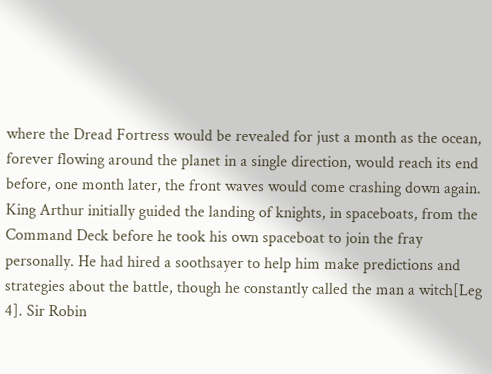where the Dread Fortress would be revealed for just a month as the ocean, forever flowing around the planet in a single direction, would reach its end before, one month later, the front waves would come crashing down again. King Arthur initially guided the landing of knights, in spaceboats, from the Command Deck before he took his own spaceboat to join the fray personally. He had hired a soothsayer to help him make predictions and strategies about the battle, though he constantly called the man a witch[Leg 4]. Sir Robin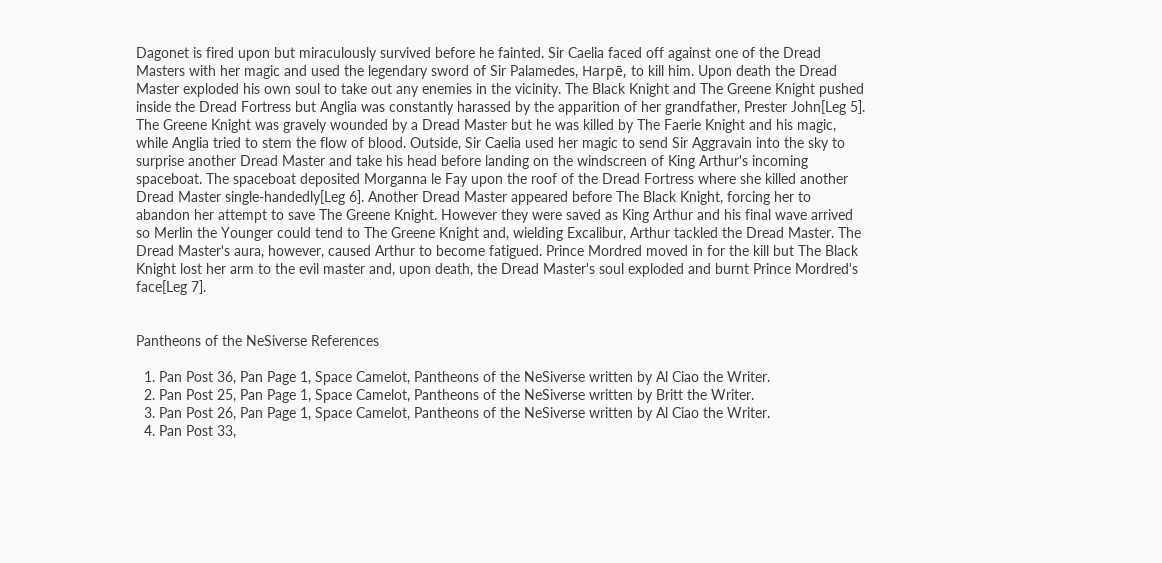Dagonet is fired upon but miraculously survived before he fainted. Sir Caelia faced off against one of the Dread Masters with her magic and used the legendary sword of Sir Palamedes, Harpē, to kill him. Upon death the Dread Master exploded his own soul to take out any enemies in the vicinity. The Black Knight and The Greene Knight pushed inside the Dread Fortress but Anglia was constantly harassed by the apparition of her grandfather, Prester John[Leg 5]. The Greene Knight was gravely wounded by a Dread Master but he was killed by The Faerie Knight and his magic, while Anglia tried to stem the flow of blood. Outside, Sir Caelia used her magic to send Sir Aggravain into the sky to surprise another Dread Master and take his head before landing on the windscreen of King Arthur's incoming spaceboat. The spaceboat deposited Morganna le Fay upon the roof of the Dread Fortress where she killed another Dread Master single-handedly[Leg 6]. Another Dread Master appeared before The Black Knight, forcing her to abandon her attempt to save The Greene Knight. However they were saved as King Arthur and his final wave arrived so Merlin the Younger could tend to The Greene Knight and, wielding Excalibur, Arthur tackled the Dread Master. The Dread Master's aura, however, caused Arthur to become fatigued. Prince Mordred moved in for the kill but The Black Knight lost her arm to the evil master and, upon death, the Dread Master's soul exploded and burnt Prince Mordred's face[Leg 7].


Pantheons of the NeSiverse References

  1. Pan Post 36, Pan Page 1, Space Camelot, Pantheons of the NeSiverse written by Al Ciao the Writer.
  2. Pan Post 25, Pan Page 1, Space Camelot, Pantheons of the NeSiverse written by Britt the Writer.
  3. Pan Post 26, Pan Page 1, Space Camelot, Pantheons of the NeSiverse written by Al Ciao the Writer.
  4. Pan Post 33,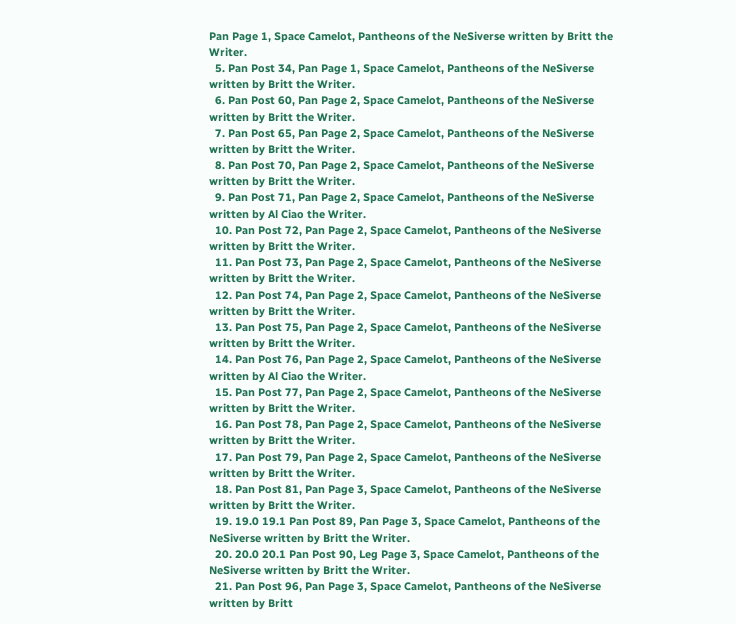Pan Page 1, Space Camelot, Pantheons of the NeSiverse written by Britt the Writer.
  5. Pan Post 34, Pan Page 1, Space Camelot, Pantheons of the NeSiverse written by Britt the Writer.
  6. Pan Post 60, Pan Page 2, Space Camelot, Pantheons of the NeSiverse written by Britt the Writer.
  7. Pan Post 65, Pan Page 2, Space Camelot, Pantheons of the NeSiverse written by Britt the Writer.
  8. Pan Post 70, Pan Page 2, Space Camelot, Pantheons of the NeSiverse written by Britt the Writer.
  9. Pan Post 71, Pan Page 2, Space Camelot, Pantheons of the NeSiverse written by Al Ciao the Writer.
  10. Pan Post 72, Pan Page 2, Space Camelot, Pantheons of the NeSiverse written by Britt the Writer.
  11. Pan Post 73, Pan Page 2, Space Camelot, Pantheons of the NeSiverse written by Britt the Writer.
  12. Pan Post 74, Pan Page 2, Space Camelot, Pantheons of the NeSiverse written by Britt the Writer.
  13. Pan Post 75, Pan Page 2, Space Camelot, Pantheons of the NeSiverse written by Britt the Writer.
  14. Pan Post 76, Pan Page 2, Space Camelot, Pantheons of the NeSiverse written by Al Ciao the Writer.
  15. Pan Post 77, Pan Page 2, Space Camelot, Pantheons of the NeSiverse written by Britt the Writer.
  16. Pan Post 78, Pan Page 2, Space Camelot, Pantheons of the NeSiverse written by Britt the Writer.
  17. Pan Post 79, Pan Page 2, Space Camelot, Pantheons of the NeSiverse written by Britt the Writer.
  18. Pan Post 81, Pan Page 3, Space Camelot, Pantheons of the NeSiverse written by Britt the Writer.
  19. 19.0 19.1 Pan Post 89, Pan Page 3, Space Camelot, Pantheons of the NeSiverse written by Britt the Writer.
  20. 20.0 20.1 Pan Post 90, Leg Page 3, Space Camelot, Pantheons of the NeSiverse written by Britt the Writer.
  21. Pan Post 96, Pan Page 3, Space Camelot, Pantheons of the NeSiverse written by Britt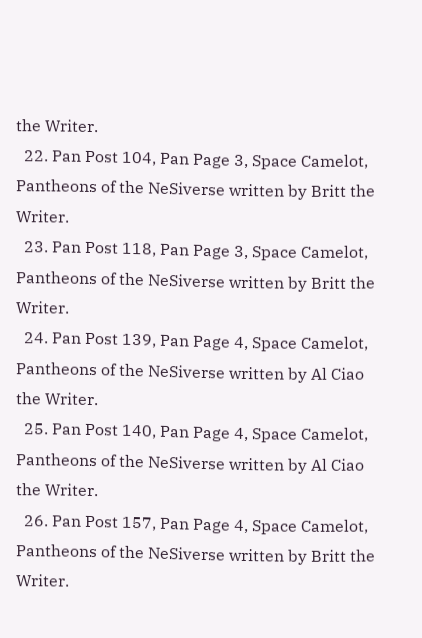the Writer.
  22. Pan Post 104, Pan Page 3, Space Camelot, Pantheons of the NeSiverse written by Britt the Writer.
  23. Pan Post 118, Pan Page 3, Space Camelot, Pantheons of the NeSiverse written by Britt the Writer.
  24. Pan Post 139, Pan Page 4, Space Camelot, Pantheons of the NeSiverse written by Al Ciao the Writer.
  25. Pan Post 140, Pan Page 4, Space Camelot, Pantheons of the NeSiverse written by Al Ciao the Writer.
  26. Pan Post 157, Pan Page 4, Space Camelot, Pantheons of the NeSiverse written by Britt the Writer.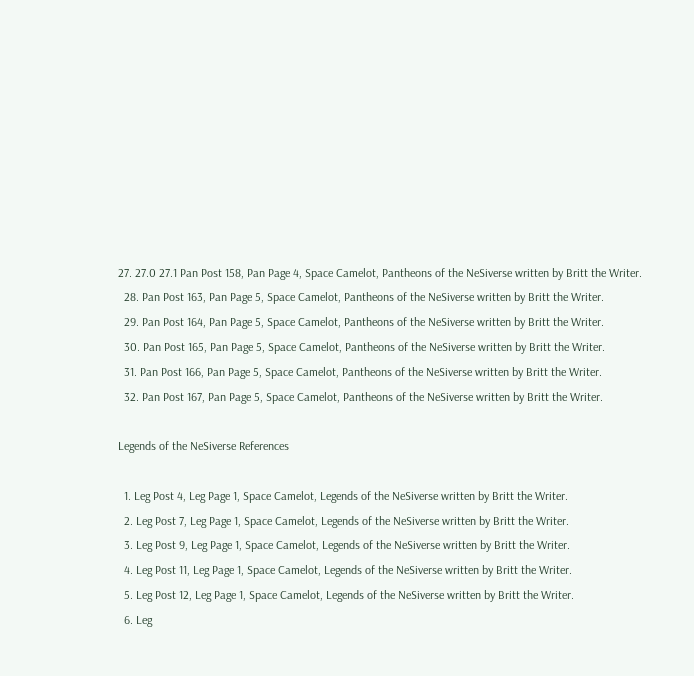27. 27.0 27.1 Pan Post 158, Pan Page 4, Space Camelot, Pantheons of the NeSiverse written by Britt the Writer.
  28. Pan Post 163, Pan Page 5, Space Camelot, Pantheons of the NeSiverse written by Britt the Writer.
  29. Pan Post 164, Pan Page 5, Space Camelot, Pantheons of the NeSiverse written by Britt the Writer.
  30. Pan Post 165, Pan Page 5, Space Camelot, Pantheons of the NeSiverse written by Britt the Writer.
  31. Pan Post 166, Pan Page 5, Space Camelot, Pantheons of the NeSiverse written by Britt the Writer.
  32. Pan Post 167, Pan Page 5, Space Camelot, Pantheons of the NeSiverse written by Britt the Writer.

Legends of the NeSiverse References

  1. Leg Post 4, Leg Page 1, Space Camelot, Legends of the NeSiverse written by Britt the Writer.
  2. Leg Post 7, Leg Page 1, Space Camelot, Legends of the NeSiverse written by Britt the Writer.
  3. Leg Post 9, Leg Page 1, Space Camelot, Legends of the NeSiverse written by Britt the Writer.
  4. Leg Post 11, Leg Page 1, Space Camelot, Legends of the NeSiverse written by Britt the Writer.
  5. Leg Post 12, Leg Page 1, Space Camelot, Legends of the NeSiverse written by Britt the Writer.
  6. Leg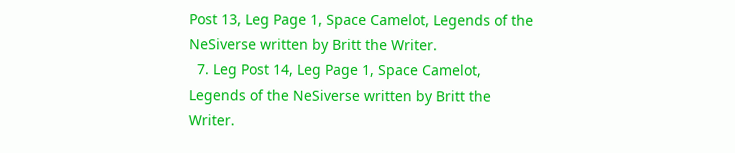Post 13, Leg Page 1, Space Camelot, Legends of the NeSiverse written by Britt the Writer.
  7. Leg Post 14, Leg Page 1, Space Camelot, Legends of the NeSiverse written by Britt the Writer.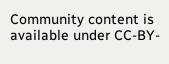Community content is available under CC-BY-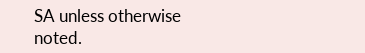SA unless otherwise noted.